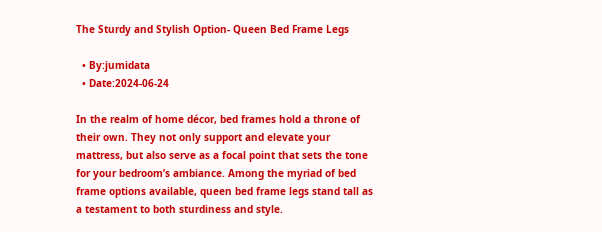The Sturdy and Stylish Option- Queen Bed Frame Legs

  • By:jumidata
  • Date:2024-06-24

In the realm of home décor, bed frames hold a throne of their own. They not only support and elevate your mattress, but also serve as a focal point that sets the tone for your bedroom’s ambiance. Among the myriad of bed frame options available, queen bed frame legs stand tall as a testament to both sturdiness and style.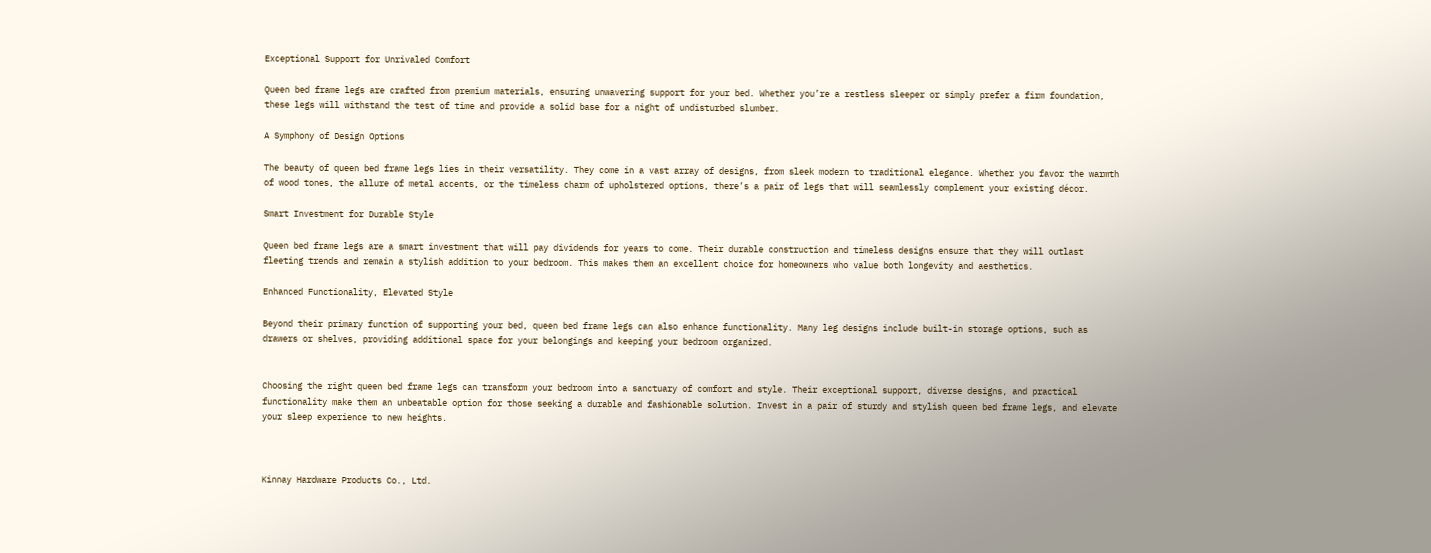Exceptional Support for Unrivaled Comfort

Queen bed frame legs are crafted from premium materials, ensuring unwavering support for your bed. Whether you’re a restless sleeper or simply prefer a firm foundation, these legs will withstand the test of time and provide a solid base for a night of undisturbed slumber.

A Symphony of Design Options

The beauty of queen bed frame legs lies in their versatility. They come in a vast array of designs, from sleek modern to traditional elegance. Whether you favor the warmth of wood tones, the allure of metal accents, or the timeless charm of upholstered options, there’s a pair of legs that will seamlessly complement your existing décor.

Smart Investment for Durable Style

Queen bed frame legs are a smart investment that will pay dividends for years to come. Their durable construction and timeless designs ensure that they will outlast fleeting trends and remain a stylish addition to your bedroom. This makes them an excellent choice for homeowners who value both longevity and aesthetics.

Enhanced Functionality, Elevated Style

Beyond their primary function of supporting your bed, queen bed frame legs can also enhance functionality. Many leg designs include built-in storage options, such as drawers or shelves, providing additional space for your belongings and keeping your bedroom organized.


Choosing the right queen bed frame legs can transform your bedroom into a sanctuary of comfort and style. Their exceptional support, diverse designs, and practical functionality make them an unbeatable option for those seeking a durable and fashionable solution. Invest in a pair of sturdy and stylish queen bed frame legs, and elevate your sleep experience to new heights.



Kinnay Hardware Products Co., Ltd.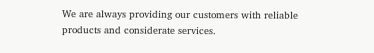We are always providing our customers with reliable products and considerate services.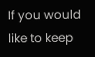If you would like to keep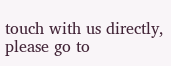touch with us directly, please go to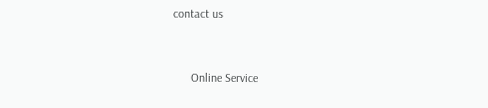contact us


      Online Service